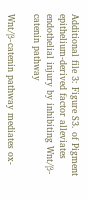Additional file 3: Figure S3. of Pigment epithelium-derived factor alleviates endothelial injury by inhibiting Wnt/β-catenin pathway

Wnt/β-catenin pathway mediates ox-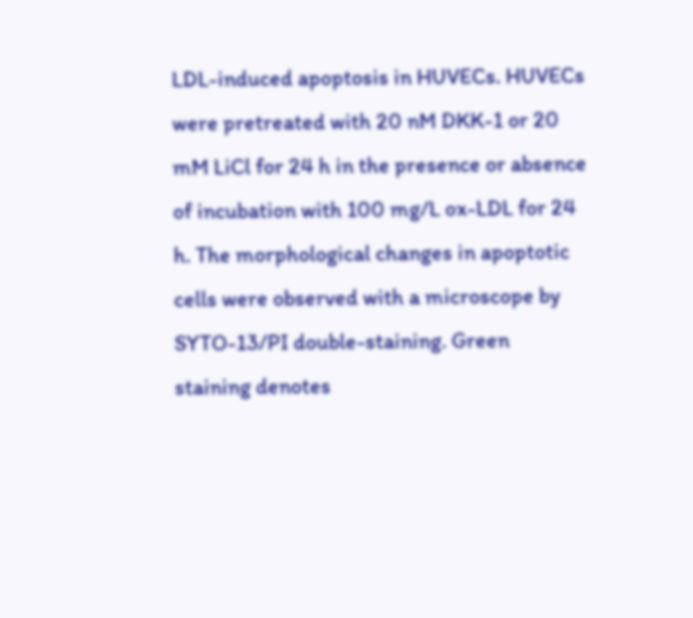LDL-induced apoptosis in HUVECs. HUVECs were pretreated with 20 nM DKK-1 or 20 mM LiCl for 24 h in the presence or absence of incubation with 100 mg/L ox-LDL for 24 h. The morphological changes in apoptotic cells were observed with a microscope by SYTO-13/PI double-staining. Green staining denotes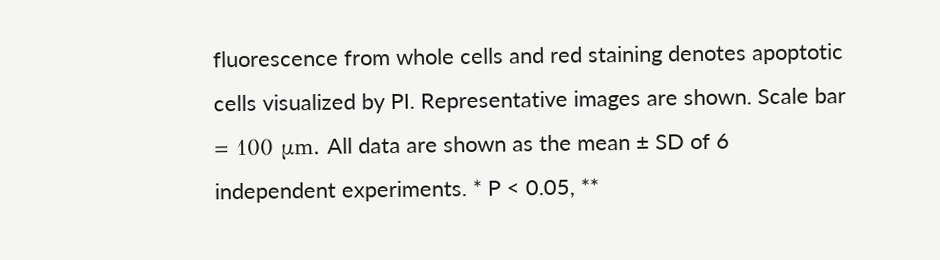fluorescence from whole cells and red staining denotes apoptotic cells visualized by PI. Representative images are shown. Scale bar = 100 μm. All data are shown as the mean ± SD of 6 independent experiments. * P < 0.05, **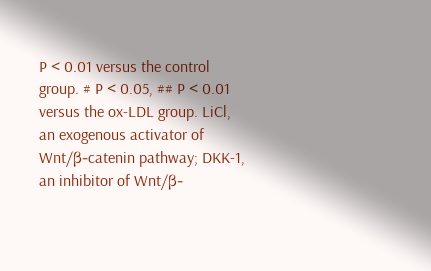P < 0.01 versus the control group. # P < 0.05, ## P < 0.01 versus the ox-LDL group. LiCl, an exogenous activator of Wnt/β-catenin pathway; DKK-1, an inhibitor of Wnt/β-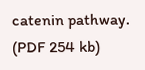catenin pathway. (PDF 254 kb)